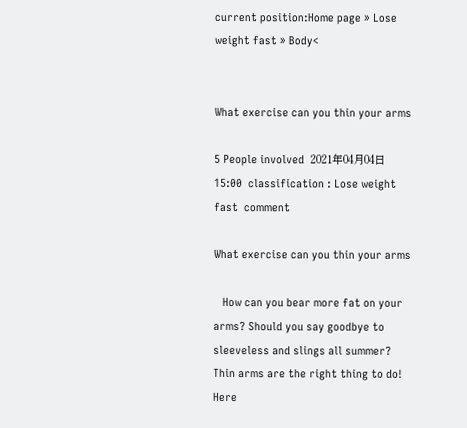current position:Home page » Lose weight fast » Body<


What exercise can you thin your arms

5 People involved  2021年04月04日 15:00  classification : Lose weight fast  comment

What exercise can you thin your arms

   How can you bear more fat on your arms? Should you say goodbye to sleeveless and slings all summer? Thin arms are the right thing to do! Here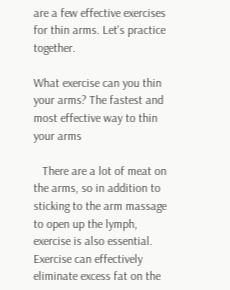are a few effective exercises for thin arms. Let's practice together.

What exercise can you thin your arms? The fastest and most effective way to thin your arms

   There are a lot of meat on the arms, so in addition to sticking to the arm massage to open up the lymph, exercise is also essential. Exercise can effectively eliminate excess fat on the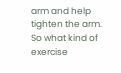arm and help tighten the arm. So what kind of exercise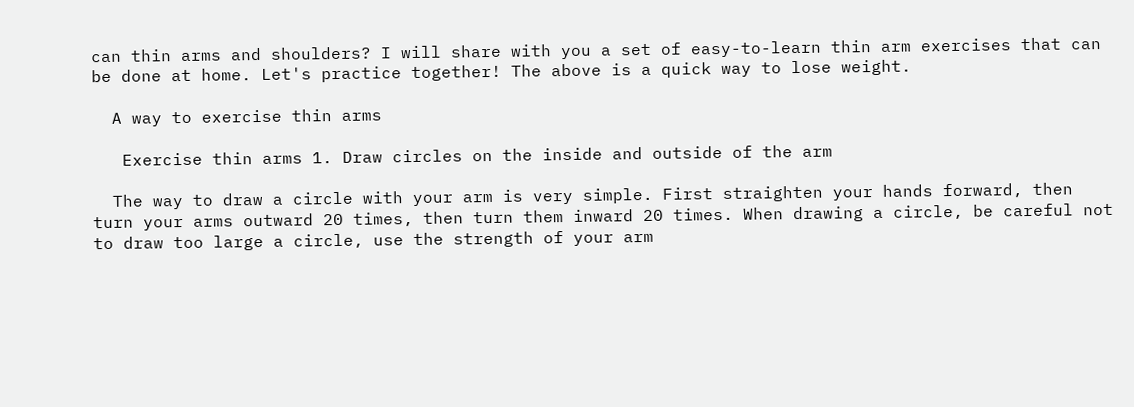can thin arms and shoulders? I will share with you a set of easy-to-learn thin arm exercises that can be done at home. Let's practice together! The above is a quick way to lose weight.

  A way to exercise thin arms

   Exercise thin arms 1. Draw circles on the inside and outside of the arm

  The way to draw a circle with your arm is very simple. First straighten your hands forward, then turn your arms outward 20 times, then turn them inward 20 times. When drawing a circle, be careful not to draw too large a circle, use the strength of your arm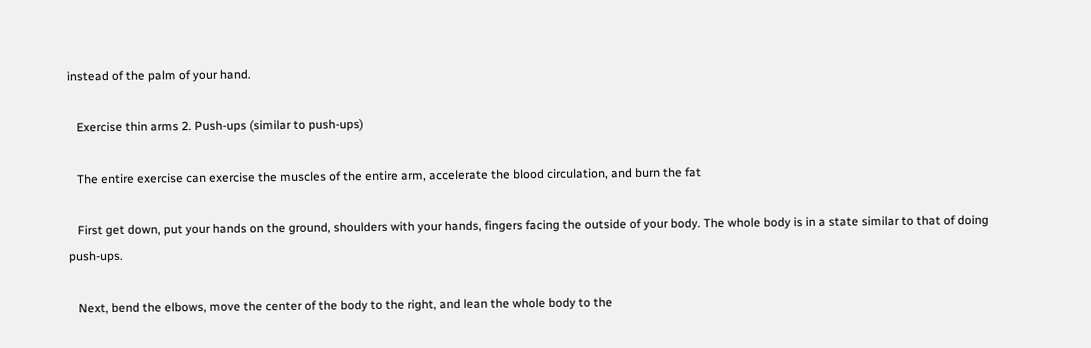instead of the palm of your hand.

   Exercise thin arms 2. Push-ups (similar to push-ups)

   The entire exercise can exercise the muscles of the entire arm, accelerate the blood circulation, and burn the fat

   First get down, put your hands on the ground, shoulders with your hands, fingers facing the outside of your body. The whole body is in a state similar to that of doing push-ups.

   Next, bend the elbows, move the center of the body to the right, and lean the whole body to the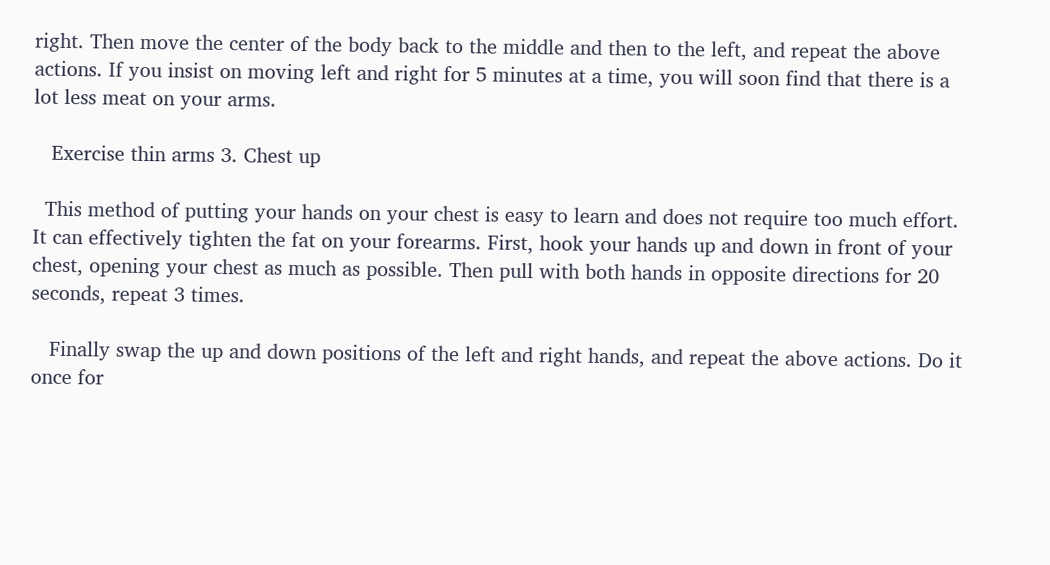right. Then move the center of the body back to the middle and then to the left, and repeat the above actions. If you insist on moving left and right for 5 minutes at a time, you will soon find that there is a lot less meat on your arms.

   Exercise thin arms 3. Chest up

  This method of putting your hands on your chest is easy to learn and does not require too much effort. It can effectively tighten the fat on your forearms. First, hook your hands up and down in front of your chest, opening your chest as much as possible. Then pull with both hands in opposite directions for 20 seconds, repeat 3 times.

   Finally swap the up and down positions of the left and right hands, and repeat the above actions. Do it once for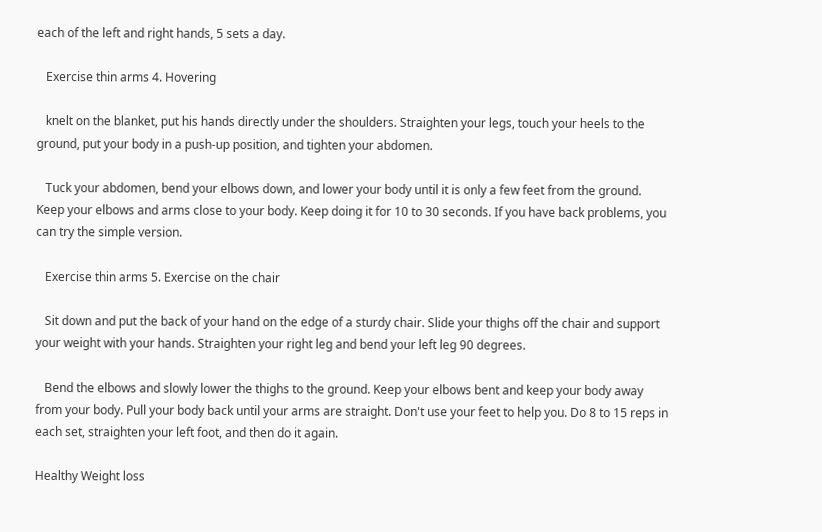each of the left and right hands, 5 sets a day.

   Exercise thin arms 4. Hovering

   knelt on the blanket, put his hands directly under the shoulders. Straighten your legs, touch your heels to the ground, put your body in a push-up position, and tighten your abdomen.

   Tuck your abdomen, bend your elbows down, and lower your body until it is only a few feet from the ground. Keep your elbows and arms close to your body. Keep doing it for 10 to 30 seconds. If you have back problems, you can try the simple version.

   Exercise thin arms 5. Exercise on the chair

   Sit down and put the back of your hand on the edge of a sturdy chair. Slide your thighs off the chair and support your weight with your hands. Straighten your right leg and bend your left leg 90 degrees.

   Bend the elbows and slowly lower the thighs to the ground. Keep your elbows bent and keep your body away from your body. Pull your body back until your arms are straight. Don't use your feet to help you. Do 8 to 15 reps in each set, straighten your left foot, and then do it again.

Healthy Weight loss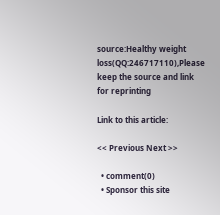source:Healthy weight loss(QQ:246717110),Please keep the source and link for reprinting

Link to this article:

<< Previous Next >>

  • comment(0)
  • Sponsor this site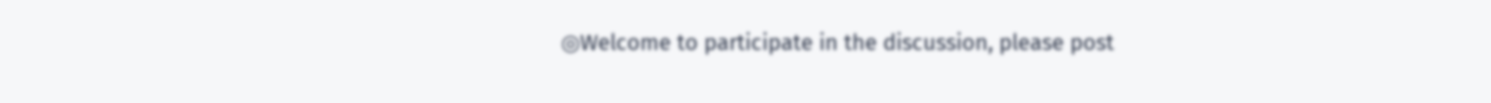◎Welcome to participate in the discussion, please post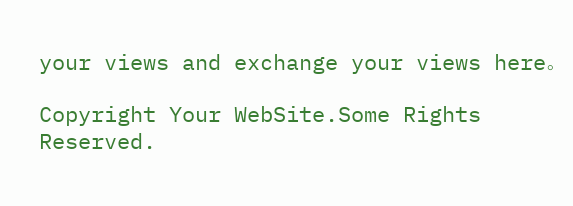your views and exchange your views here。

Copyright Your WebSite.Some Rights Reserved.